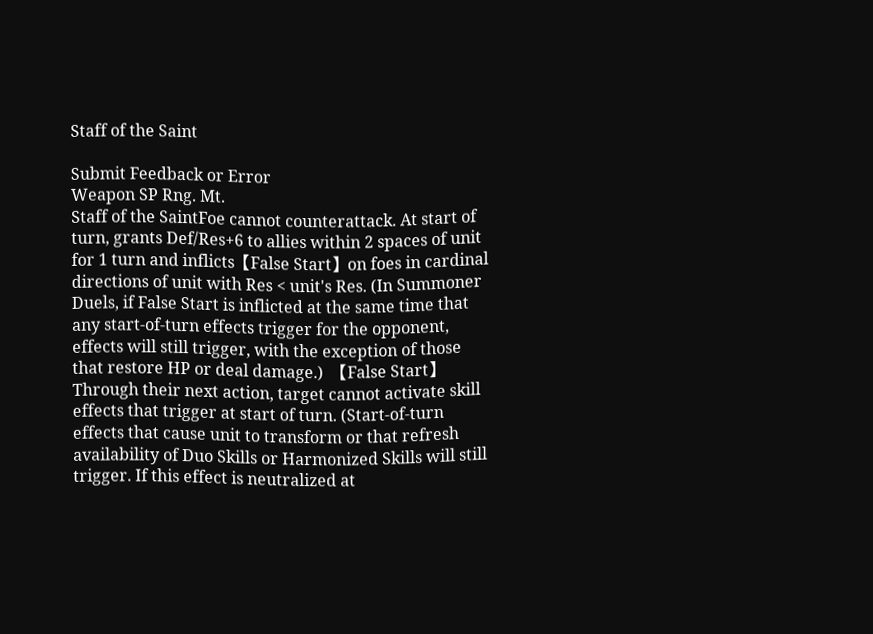Staff of the Saint

Submit Feedback or Error
Weapon SP Rng. Mt.
Staff of the SaintFoe cannot counterattack. At start of turn, grants Def/Res+6 to allies within 2 spaces of unit for 1 turn and inflicts【False Start】on foes in cardinal directions of unit with Res < unit's Res. (In Summoner Duels, if False Start is inflicted at the same time that any start-of-turn effects trigger for the opponent, effects will still trigger, with the exception of those that restore HP or deal damage.)  【False Start】 Through their next action, target cannot activate skill effects that trigger at start of turn. (Start-of-turn effects that cause unit to transform or that refresh availability of Duo Skills or Harmonized Skills will still trigger. If this effect is neutralized at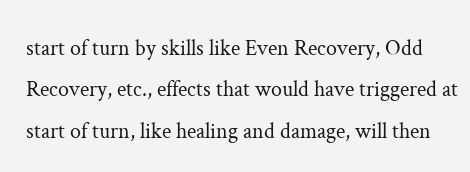start of turn by skills like Even Recovery, Odd Recovery, etc., effects that would have triggered at start of turn, like healing and damage, will then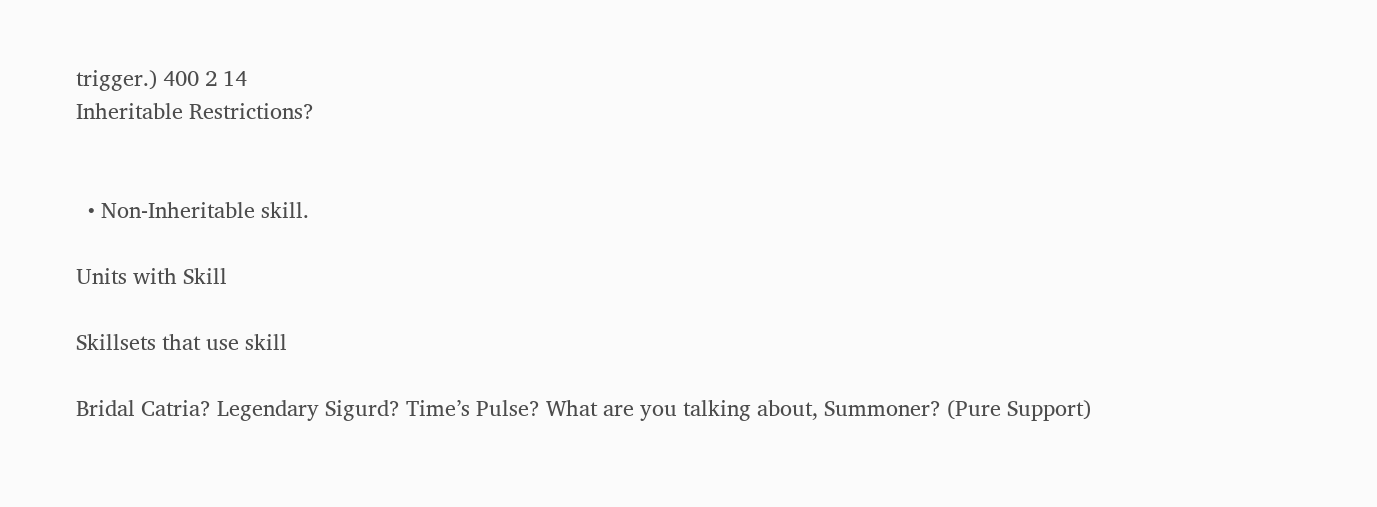trigger.) 400 2 14
Inheritable Restrictions?


  • Non-Inheritable skill.

Units with Skill

Skillsets that use skill

Bridal Catria? Legendary Sigurd? Time’s Pulse? What are you talking about, Summoner? (Pure Support)